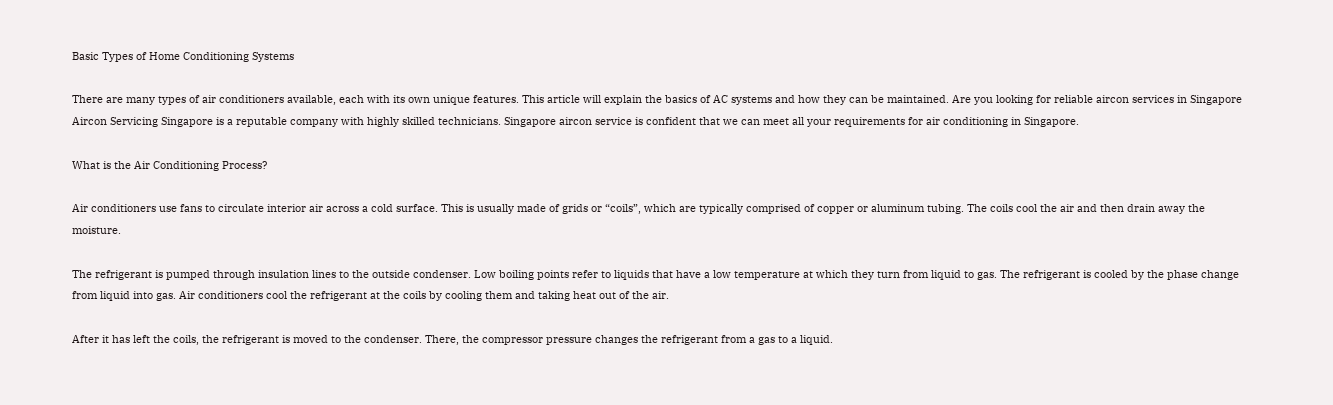Basic Types of Home Conditioning Systems

There are many types of air conditioners available, each with its own unique features. This article will explain the basics of AC systems and how they can be maintained. Are you looking for reliable aircon services in Singapore Aircon Servicing Singapore is a reputable company with highly skilled technicians. Singapore aircon service is confident that we can meet all your requirements for air conditioning in Singapore.

What is the Air Conditioning Process?

Air conditioners use fans to circulate interior air across a cold surface. This is usually made of grids or “coils”, which are typically comprised of copper or aluminum tubing. The coils cool the air and then drain away the moisture.

The refrigerant is pumped through insulation lines to the outside condenser. Low boiling points refer to liquids that have a low temperature at which they turn from liquid to gas. The refrigerant is cooled by the phase change from liquid into gas. Air conditioners cool the refrigerant at the coils by cooling them and taking heat out of the air.

After it has left the coils, the refrigerant is moved to the condenser. There, the compressor pressure changes the refrigerant from a gas to a liquid.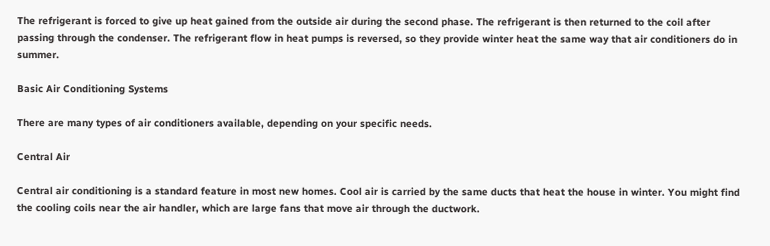The refrigerant is forced to give up heat gained from the outside air during the second phase. The refrigerant is then returned to the coil after passing through the condenser. The refrigerant flow in heat pumps is reversed, so they provide winter heat the same way that air conditioners do in summer.

Basic Air Conditioning Systems

There are many types of air conditioners available, depending on your specific needs.

Central Air

Central air conditioning is a standard feature in most new homes. Cool air is carried by the same ducts that heat the house in winter. You might find the cooling coils near the air handler, which are large fans that move air through the ductwork.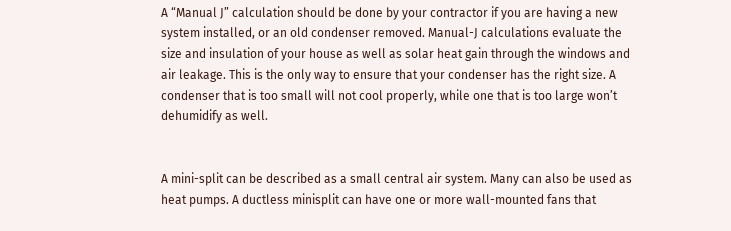A “Manual J” calculation should be done by your contractor if you are having a new system installed, or an old condenser removed. Manual-J calculations evaluate the size and insulation of your house as well as solar heat gain through the windows and air leakage. This is the only way to ensure that your condenser has the right size. A condenser that is too small will not cool properly, while one that is too large won’t dehumidify as well.


A mini-split can be described as a small central air system. Many can also be used as heat pumps. A ductless minisplit can have one or more wall-mounted fans that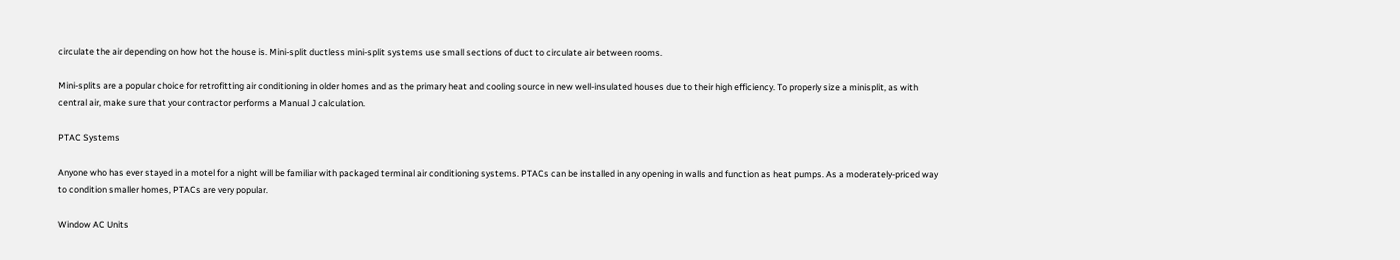circulate the air depending on how hot the house is. Mini-split ductless mini-split systems use small sections of duct to circulate air between rooms.

Mini-splits are a popular choice for retrofitting air conditioning in older homes and as the primary heat and cooling source in new well-insulated houses due to their high efficiency. To properly size a minisplit, as with central air, make sure that your contractor performs a Manual J calculation.

PTAC Systems

Anyone who has ever stayed in a motel for a night will be familiar with packaged terminal air conditioning systems. PTACs can be installed in any opening in walls and function as heat pumps. As a moderately-priced way to condition smaller homes, PTACs are very popular.

Window AC Units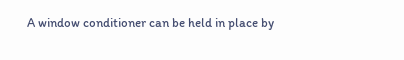A window conditioner can be held in place by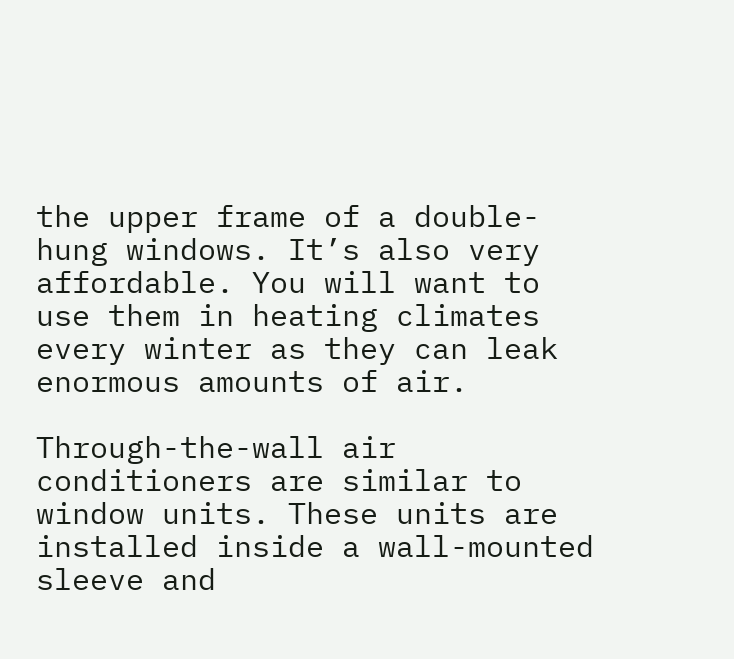the upper frame of a double-hung windows. It’s also very affordable. You will want to use them in heating climates every winter as they can leak enormous amounts of air.

Through-the-wall air conditioners are similar to window units. These units are installed inside a wall-mounted sleeve and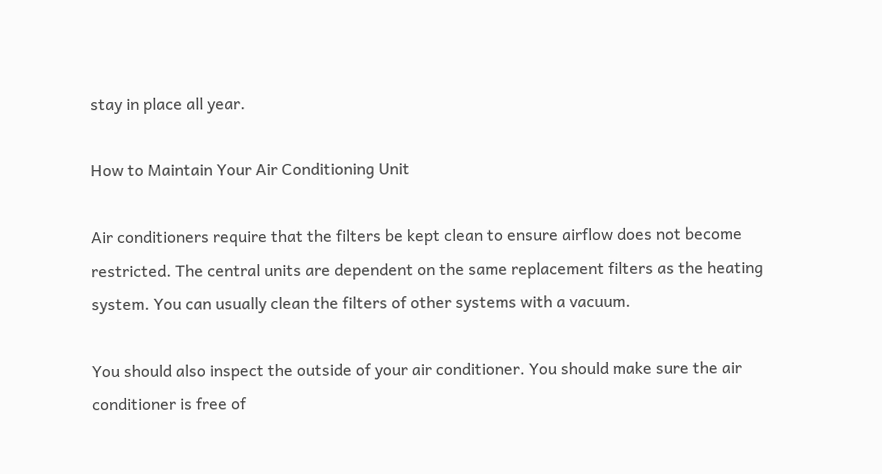stay in place all year.

How to Maintain Your Air Conditioning Unit

Air conditioners require that the filters be kept clean to ensure airflow does not become restricted. The central units are dependent on the same replacement filters as the heating system. You can usually clean the filters of other systems with a vacuum.

You should also inspect the outside of your air conditioner. You should make sure the air conditioner is free of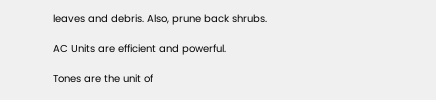leaves and debris. Also, prune back shrubs.

AC Units are efficient and powerful.

Tones are the unit of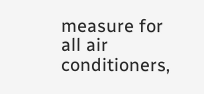measure for all air conditioners,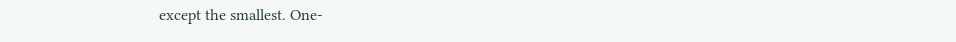except the smallest. One-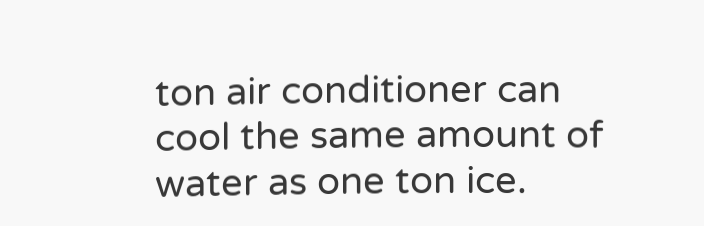ton air conditioner can cool the same amount of water as one ton ice.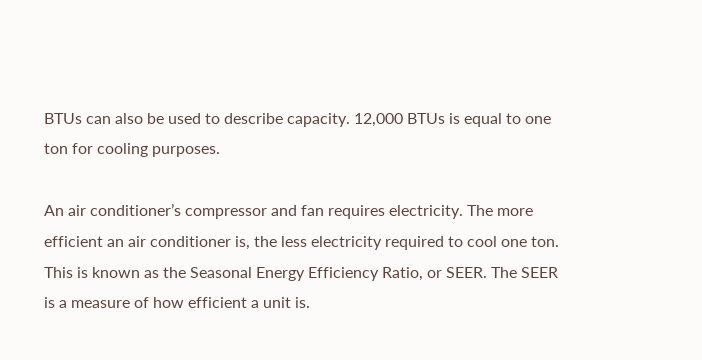BTUs can also be used to describe capacity. 12,000 BTUs is equal to one ton for cooling purposes.

An air conditioner’s compressor and fan requires electricity. The more efficient an air conditioner is, the less electricity required to cool one ton. This is known as the Seasonal Energy Efficiency Ratio, or SEER. The SEER is a measure of how efficient a unit is.